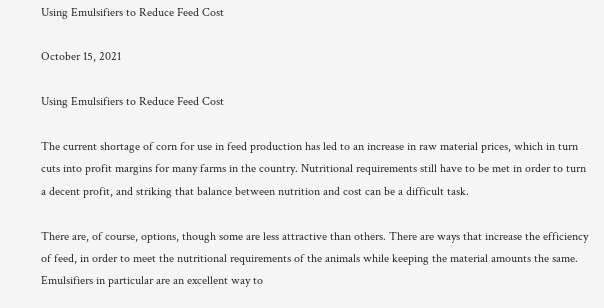Using Emulsifiers to Reduce Feed Cost

October 15, 2021

Using Emulsifiers to Reduce Feed Cost

The current shortage of corn for use in feed production has led to an increase in raw material prices, which in turn cuts into profit margins for many farms in the country. Nutritional requirements still have to be met in order to turn a decent profit, and striking that balance between nutrition and cost can be a difficult task.

There are, of course, options, though some are less attractive than others. There are ways that increase the efficiency of feed, in order to meet the nutritional requirements of the animals while keeping the material amounts the same. Emulsifiers in particular are an excellent way to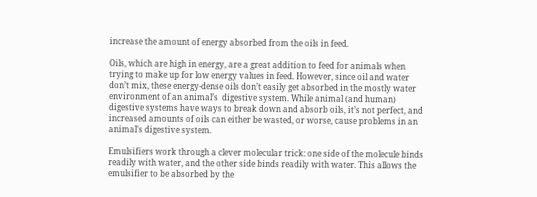increase the amount of energy absorbed from the oils in feed.

Oils, which are high in energy, are a great addition to feed for animals when trying to make up for low energy values in feed. However, since oil and water don’t mix, these energy-dense oils don’t easily get absorbed in the mostly water environment of an animal’s  digestive system. While animal (and human) digestive systems have ways to break down and absorb oils, it’s not perfect, and increased amounts of oils can either be wasted, or worse, cause problems in an animal’s digestive system.

Emulsifiers work through a clever molecular trick: one side of the molecule binds readily with water, and the other side binds readily with water. This allows the emulsifier to be absorbed by the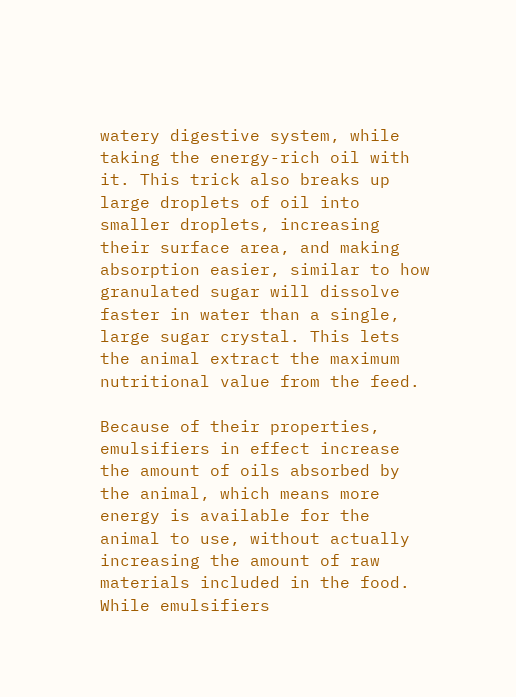watery digestive system, while taking the energy-rich oil with it. This trick also breaks up large droplets of oil into smaller droplets, increasing their surface area, and making absorption easier, similar to how granulated sugar will dissolve faster in water than a single, large sugar crystal. This lets the animal extract the maximum nutritional value from the feed.

Because of their properties, emulsifiers in effect increase the amount of oils absorbed by the animal, which means more energy is available for the animal to use, without actually increasing the amount of raw materials included in the food. While emulsifiers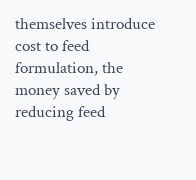themselves introduce cost to feed formulation, the money saved by reducing feed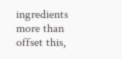ingredients more than offset this,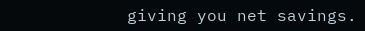giving you net savings.